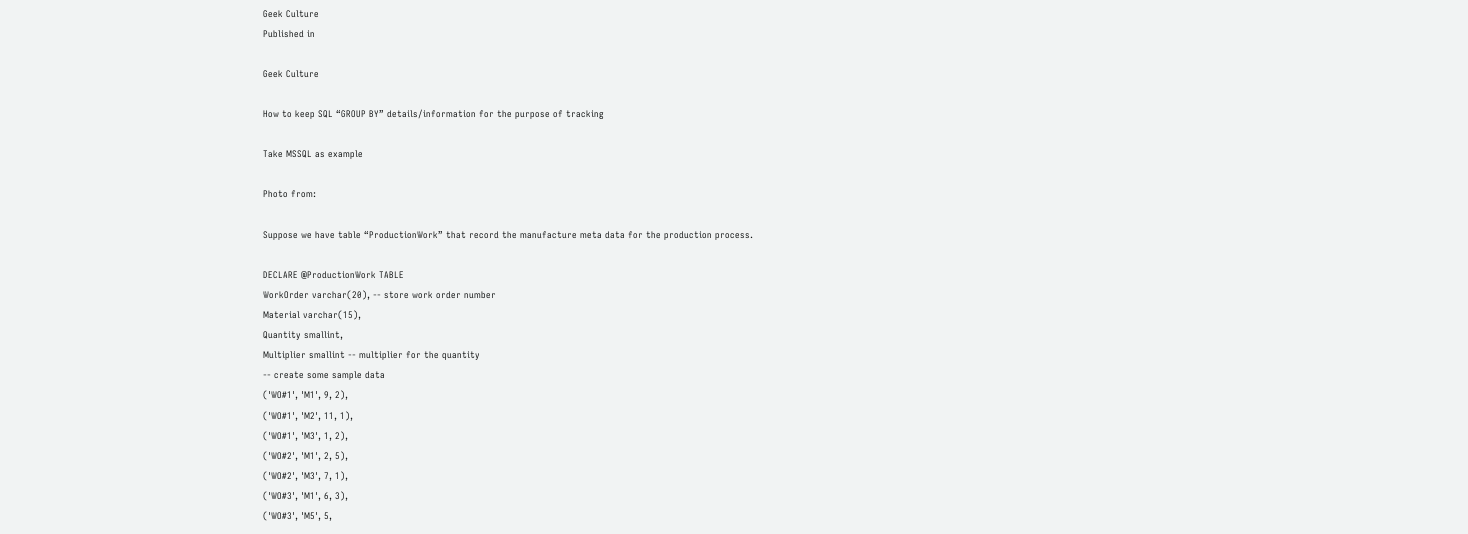Geek Culture
Published in

Geek Culture

How to keep SQL “GROUP BY” details/information for the purpose of tracking

Take MSSQL as example

Photo from:

Suppose we have table “ProductionWork” that record the manufacture meta data for the production process.

DECLARE @ProductionWork TABLE
WorkOrder varchar(20), -- store work order number
Material varchar(15),
Quantity smallint,
Multiplier smallint -- multiplier for the quantity
-- create some sample data
('WO#1', 'M1', 9, 2),
('WO#1', 'M2', 11, 1),
('WO#1', 'M3', 1, 2),
('WO#2', 'M1', 2, 5),
('WO#2', 'M3', 7, 1),
('WO#3', 'M1', 6, 3),
('WO#3', 'M5', 5,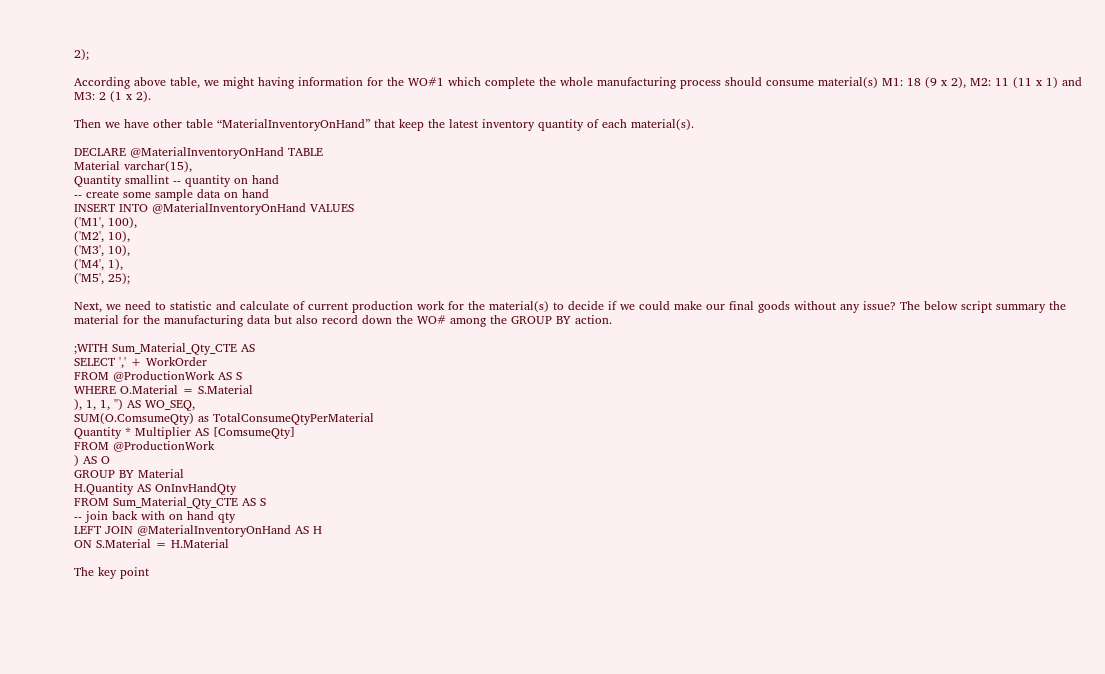2);

According above table, we might having information for the WO#1 which complete the whole manufacturing process should consume material(s) M1: 18 (9 x 2), M2: 11 (11 x 1) and M3: 2 (1 x 2).

Then we have other table “MaterialInventoryOnHand” that keep the latest inventory quantity of each material(s).

DECLARE @MaterialInventoryOnHand TABLE
Material varchar(15),
Quantity smallint -- quantity on hand
-- create some sample data on hand
INSERT INTO @MaterialInventoryOnHand VALUES
('M1', 100),
('M2', 10),
('M3', 10),
('M4', 1),
('M5', 25);

Next, we need to statistic and calculate of current production work for the material(s) to decide if we could make our final goods without any issue? The below script summary the material for the manufacturing data but also record down the WO# among the GROUP BY action.

;WITH Sum_Material_Qty_CTE AS
SELECT ',' + WorkOrder
FROM @ProductionWork AS S
WHERE O.Material = S.Material
), 1, 1, '') AS WO_SEQ,
SUM(O.ComsumeQty) as TotalConsumeQtyPerMaterial
Quantity * Multiplier AS [ComsumeQty]
FROM @ProductionWork
) AS O
GROUP BY Material
H.Quantity AS OnInvHandQty
FROM Sum_Material_Qty_CTE AS S
-- join back with on hand qty
LEFT JOIN @MaterialInventoryOnHand AS H
ON S.Material = H.Material

The key point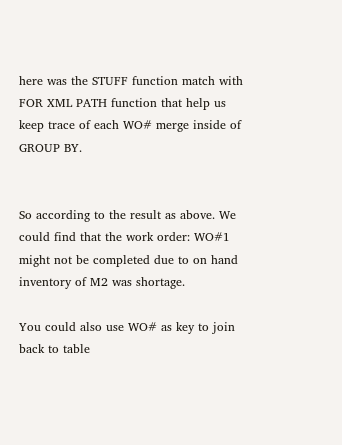here was the STUFF function match with FOR XML PATH function that help us keep trace of each WO# merge inside of GROUP BY.


So according to the result as above. We could find that the work order: WO#1 might not be completed due to on hand inventory of M2 was shortage.

You could also use WO# as key to join back to table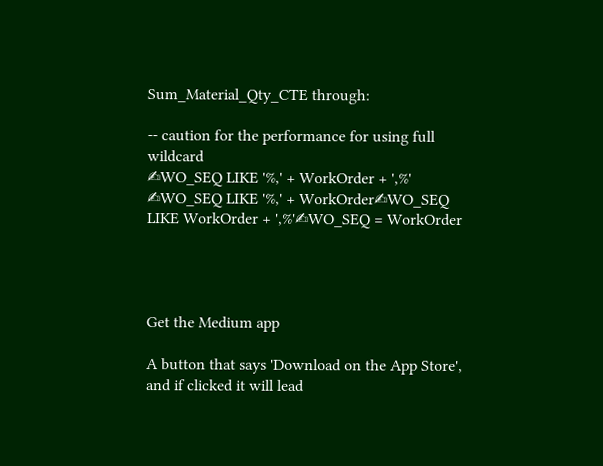Sum_Material_Qty_CTE through:

-- caution for the performance for using full wildcard
✍WO_SEQ LIKE '%,' + WorkOrder + ',%'
✍WO_SEQ LIKE '%,' + WorkOrder✍WO_SEQ LIKE WorkOrder + ',%'✍WO_SEQ = WorkOrder




Get the Medium app

A button that says 'Download on the App Store', and if clicked it will lead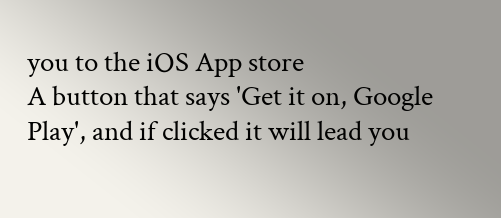you to the iOS App store
A button that says 'Get it on, Google Play', and if clicked it will lead you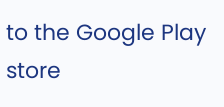to the Google Play store